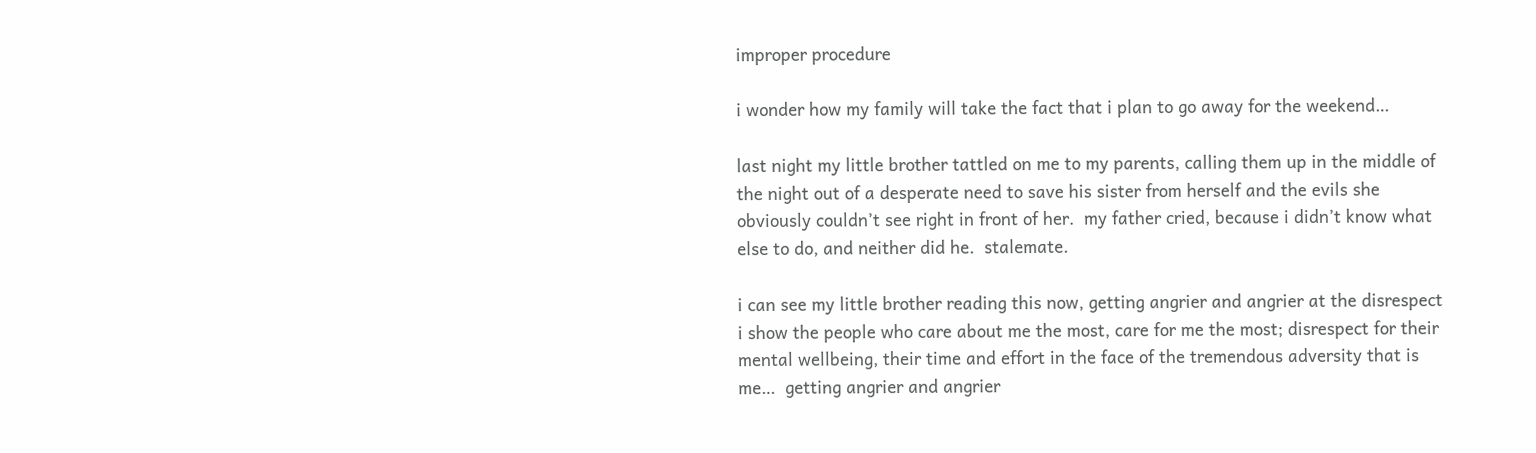improper procedure

i wonder how my family will take the fact that i plan to go away for the weekend…

last night my little brother tattled on me to my parents, calling them up in the middle of the night out of a desperate need to save his sister from herself and the evils she obviously couldn’t see right in front of her.  my father cried, because i didn’t know what else to do, and neither did he.  stalemate.

i can see my little brother reading this now, getting angrier and angrier at the disrespect i show the people who care about me the most, care for me the most; disrespect for their mental wellbeing, their time and effort in the face of the tremendous adversity that is me…  getting angrier and angrier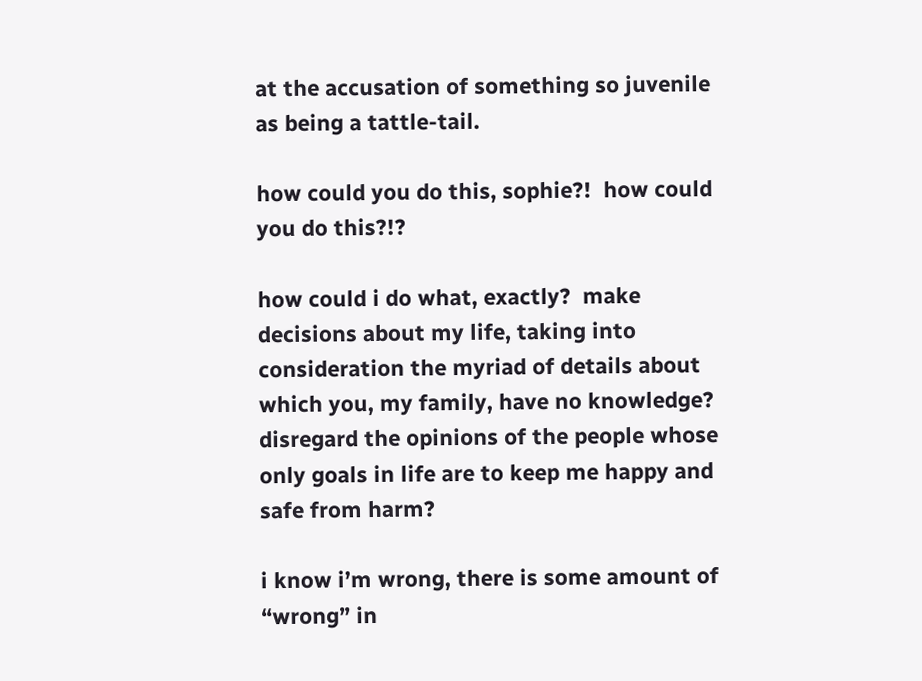at the accusation of something so juvenile as being a tattle-tail.

how could you do this, sophie?!  how could you do this?!?

how could i do what, exactly?  make decisions about my life, taking into consideration the myriad of details about which you, my family, have no knowledge?  disregard the opinions of the people whose only goals in life are to keep me happy and safe from harm?

i know i’m wrong, there is some amount of “wrong” in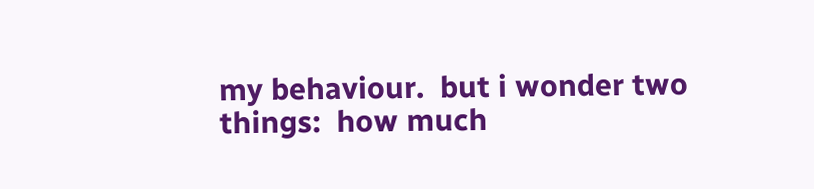my behaviour.  but i wonder two things:  how much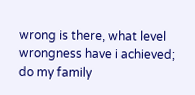wrong is there, what level wrongness have i achieved; do my family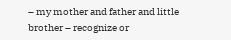– my mother and father and little brother – recognize or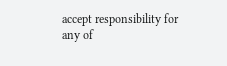accept responsibility for any of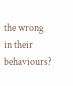the wrong in their behaviours?